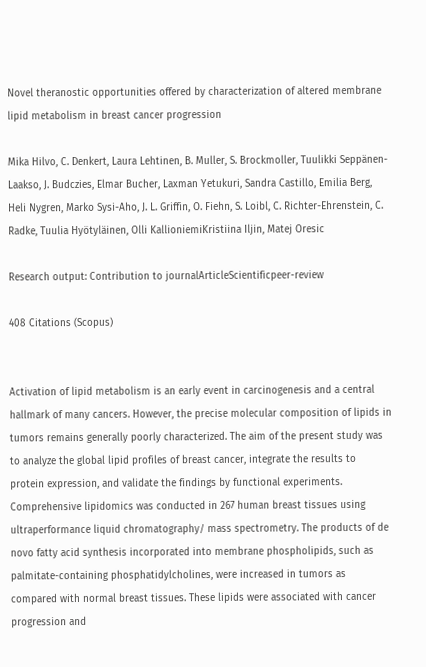Novel theranostic opportunities offered by characterization of altered membrane lipid metabolism in breast cancer progression

Mika Hilvo, C. Denkert, Laura Lehtinen, B. Muller, S. Brockmoller, Tuulikki Seppänen-Laakso, J. Budczies, Elmar Bucher, Laxman Yetukuri, Sandra Castillo, Emilia Berg, Heli Nygren, Marko Sysi-Aho, J. L. Griffin, O. Fiehn, S. Loibl, C. Richter-Ehrenstein, C. Radke, Tuulia Hyötyläinen, Olli KallioniemiKristiina Iljin, Matej Oresic

Research output: Contribution to journalArticleScientificpeer-review

408 Citations (Scopus)


Activation of lipid metabolism is an early event in carcinogenesis and a central hallmark of many cancers. However, the precise molecular composition of lipids in tumors remains generally poorly characterized. The aim of the present study was to analyze the global lipid profiles of breast cancer, integrate the results to protein expression, and validate the findings by functional experiments. Comprehensive lipidomics was conducted in 267 human breast tissues using ultraperformance liquid chromatography/ mass spectrometry. The products of de novo fatty acid synthesis incorporated into membrane phospholipids, such as palmitate-containing phosphatidylcholines, were increased in tumors as compared with normal breast tissues. These lipids were associated with cancer progression and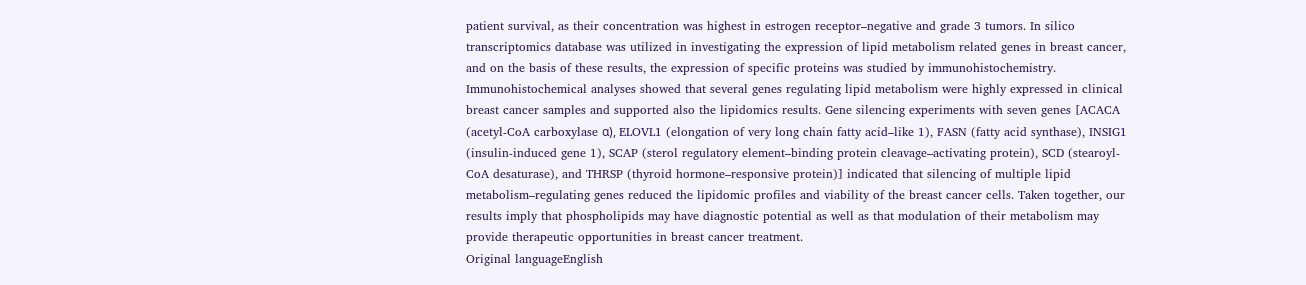patient survival, as their concentration was highest in estrogen receptor–negative and grade 3 tumors. In silico transcriptomics database was utilized in investigating the expression of lipid metabolism related genes in breast cancer, and on the basis of these results, the expression of specific proteins was studied by immunohistochemistry. Immunohistochemical analyses showed that several genes regulating lipid metabolism were highly expressed in clinical breast cancer samples and supported also the lipidomics results. Gene silencing experiments with seven genes [ACACA (acetyl-CoA carboxylase α), ELOVL1 (elongation of very long chain fatty acid–like 1), FASN (fatty acid synthase), INSIG1 (insulin-induced gene 1), SCAP (sterol regulatory element–binding protein cleavage–activating protein), SCD (stearoyl-CoA desaturase), and THRSP (thyroid hormone–responsive protein)] indicated that silencing of multiple lipid metabolism–regulating genes reduced the lipidomic profiles and viability of the breast cancer cells. Taken together, our results imply that phospholipids may have diagnostic potential as well as that modulation of their metabolism may provide therapeutic opportunities in breast cancer treatment.
Original languageEnglish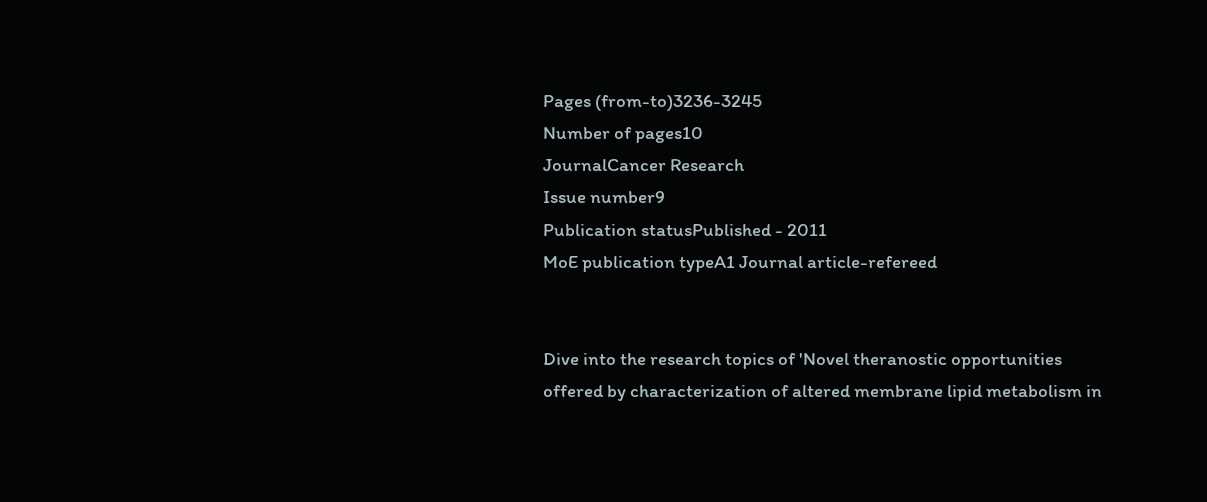Pages (from-to)3236-3245
Number of pages10
JournalCancer Research
Issue number9
Publication statusPublished - 2011
MoE publication typeA1 Journal article-refereed


Dive into the research topics of 'Novel theranostic opportunities offered by characterization of altered membrane lipid metabolism in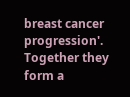breast cancer progression'. Together they form a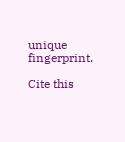unique fingerprint.

Cite this